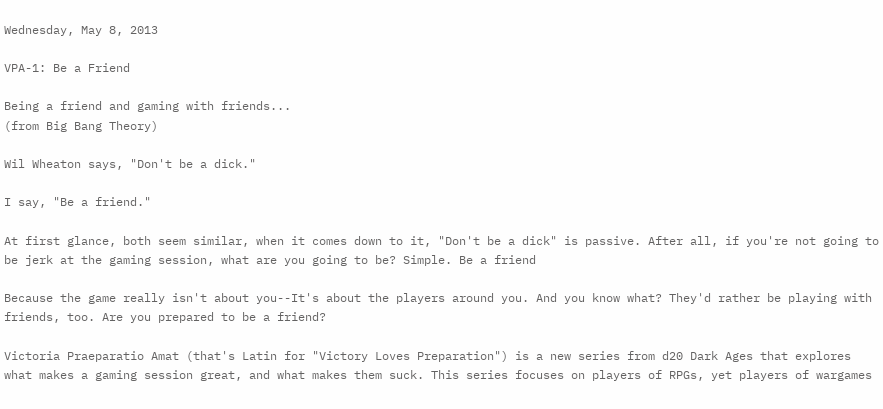Wednesday, May 8, 2013

VPA-1: Be a Friend

Being a friend and gaming with friends...
(from Big Bang Theory)

Wil Wheaton says, "Don't be a dick."

I say, "Be a friend."

At first glance, both seem similar, when it comes down to it, "Don't be a dick" is passive. After all, if you're not going to be jerk at the gaming session, what are you going to be? Simple. Be a friend

Because the game really isn't about you--It's about the players around you. And you know what? They'd rather be playing with friends, too. Are you prepared to be a friend?

Victoria Praeparatio Amat (that's Latin for "Victory Loves Preparation") is a new series from d20 Dark Ages that explores what makes a gaming session great, and what makes them suck. This series focuses on players of RPGs, yet players of wargames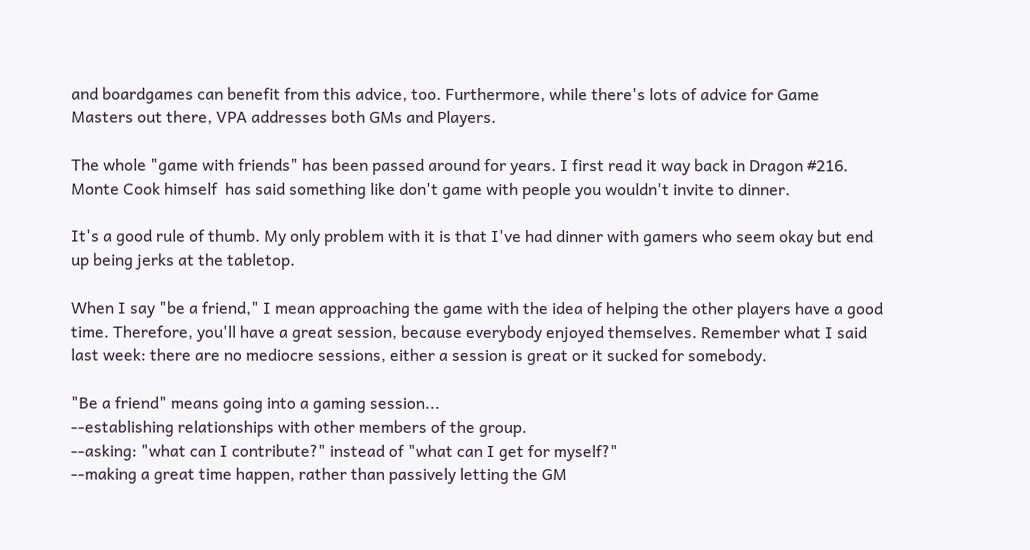and boardgames can benefit from this advice, too. Furthermore, while there's lots of advice for Game Masters out there, VPA addresses both GMs and Players.

The whole "game with friends" has been passed around for years. I first read it way back in Dragon #216. Monte Cook himself  has said something like don't game with people you wouldn't invite to dinner.

It's a good rule of thumb. My only problem with it is that I've had dinner with gamers who seem okay but end up being jerks at the tabletop.

When I say "be a friend," I mean approaching the game with the idea of helping the other players have a good time. Therefore, you'll have a great session, because everybody enjoyed themselves. Remember what I said last week: there are no mediocre sessions, either a session is great or it sucked for somebody.

"Be a friend" means going into a gaming session...
--establishing relationships with other members of the group.
--asking: "what can I contribute?" instead of "what can I get for myself?"
--making a great time happen, rather than passively letting the GM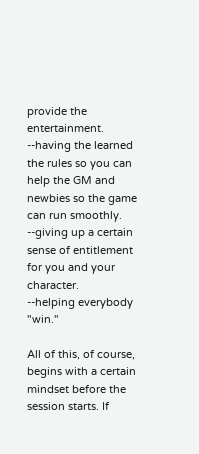provide the entertainment.
--having the learned the rules so you can help the GM and newbies so the game can run smoothly.
--giving up a certain sense of entitlement for you and your character.
--helping everybody "win."

All of this, of course, begins with a certain mindset before the session starts. If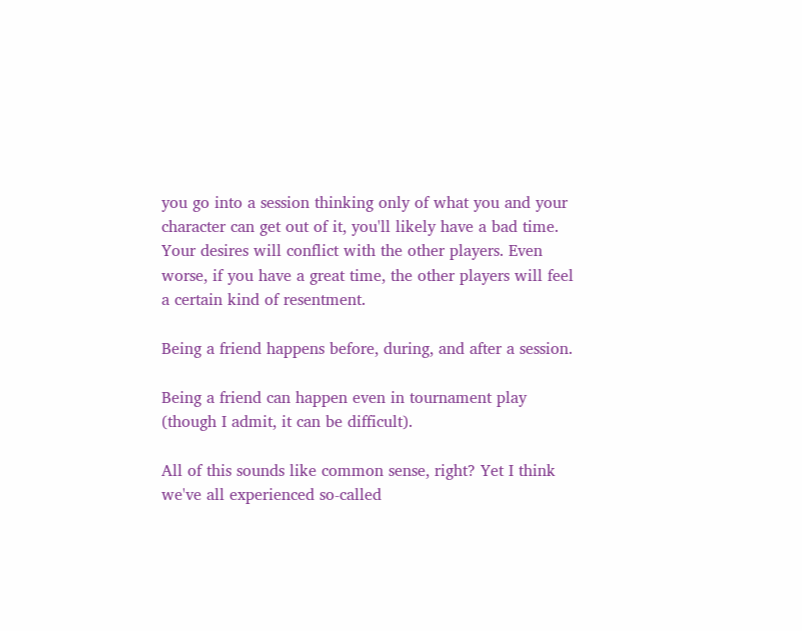you go into a session thinking only of what you and your character can get out of it, you'll likely have a bad time. Your desires will conflict with the other players. Even worse, if you have a great time, the other players will feel a certain kind of resentment.

Being a friend happens before, during, and after a session.

Being a friend can happen even in tournament play (though I admit, it can be difficult).

All of this sounds like common sense, right? Yet I think we've all experienced so-called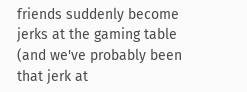friends suddenly become jerks at the gaming table (and we've probably been that jerk at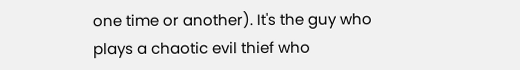one time or another). It's the guy who plays a chaotic evil thief who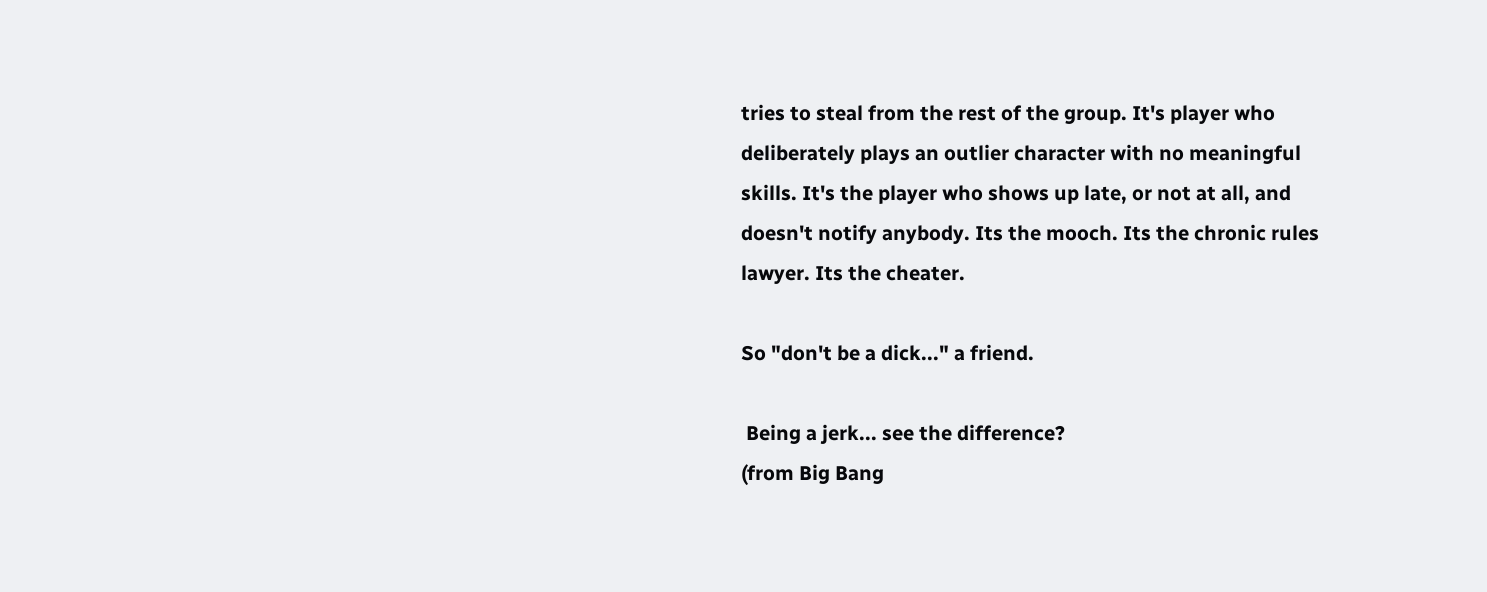tries to steal from the rest of the group. It's player who deliberately plays an outlier character with no meaningful skills. It's the player who shows up late, or not at all, and doesn't notify anybody. Its the mooch. Its the chronic rules lawyer. Its the cheater.

So "don't be a dick..." a friend.

 Being a jerk... see the difference?
(from Big Bang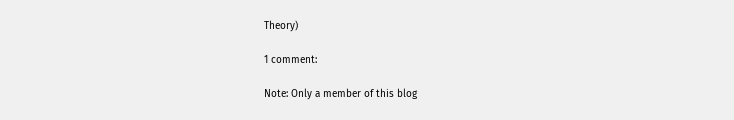Theory)

1 comment:

Note: Only a member of this blog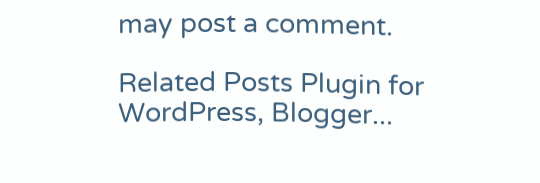may post a comment.

Related Posts Plugin for WordPress, Blogger...